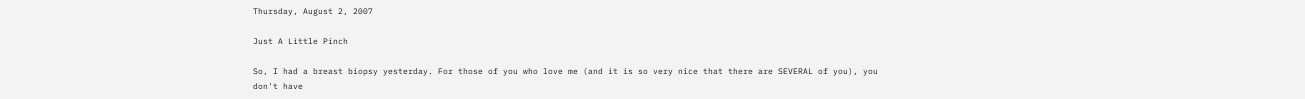Thursday, August 2, 2007

Just A Little Pinch

So, I had a breast biopsy yesterday. For those of you who love me (and it is so very nice that there are SEVERAL of you), you don't have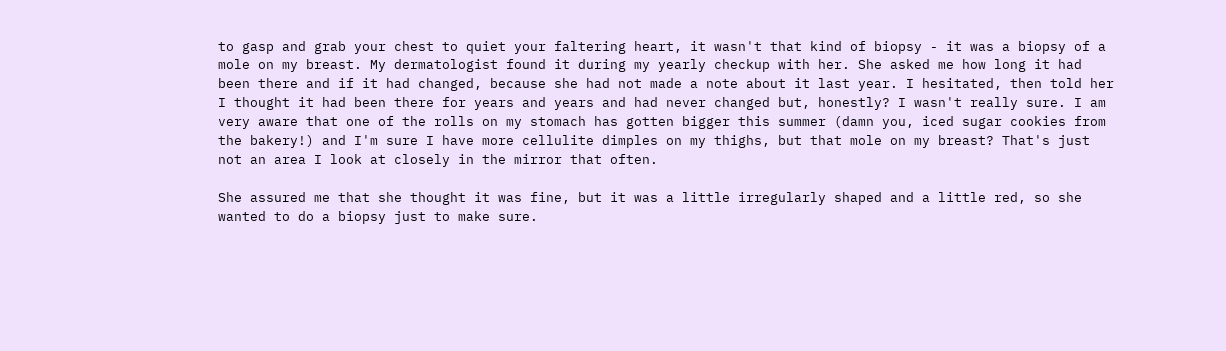to gasp and grab your chest to quiet your faltering heart, it wasn't that kind of biopsy - it was a biopsy of a mole on my breast. My dermatologist found it during my yearly checkup with her. She asked me how long it had been there and if it had changed, because she had not made a note about it last year. I hesitated, then told her I thought it had been there for years and years and had never changed but, honestly? I wasn't really sure. I am very aware that one of the rolls on my stomach has gotten bigger this summer (damn you, iced sugar cookies from the bakery!) and I'm sure I have more cellulite dimples on my thighs, but that mole on my breast? That's just not an area I look at closely in the mirror that often.

She assured me that she thought it was fine, but it was a little irregularly shaped and a little red, so she wanted to do a biopsy just to make sure.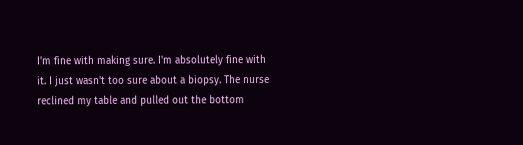I'm fine with making sure. I'm absolutely fine with it. I just wasn't too sure about a biopsy. The nurse reclined my table and pulled out the bottom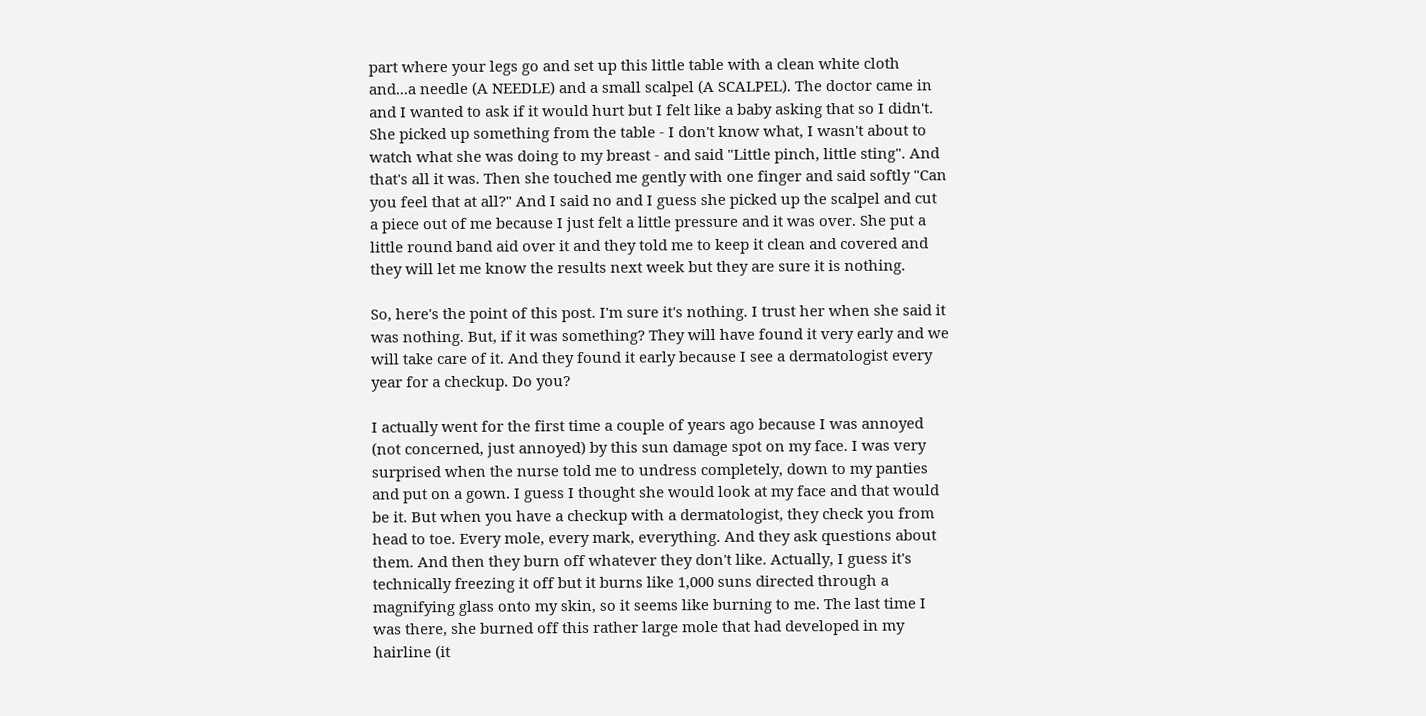part where your legs go and set up this little table with a clean white cloth and...a needle (A NEEDLE) and a small scalpel (A SCALPEL). The doctor came in and I wanted to ask if it would hurt but I felt like a baby asking that so I didn't. She picked up something from the table - I don't know what, I wasn't about to watch what she was doing to my breast - and said "Little pinch, little sting". And that's all it was. Then she touched me gently with one finger and said softly "Can you feel that at all?" And I said no and I guess she picked up the scalpel and cut a piece out of me because I just felt a little pressure and it was over. She put a little round band aid over it and they told me to keep it clean and covered and they will let me know the results next week but they are sure it is nothing.

So, here's the point of this post. I'm sure it's nothing. I trust her when she said it was nothing. But, if it was something? They will have found it very early and we will take care of it. And they found it early because I see a dermatologist every year for a checkup. Do you?

I actually went for the first time a couple of years ago because I was annoyed (not concerned, just annoyed) by this sun damage spot on my face. I was very surprised when the nurse told me to undress completely, down to my panties and put on a gown. I guess I thought she would look at my face and that would be it. But when you have a checkup with a dermatologist, they check you from head to toe. Every mole, every mark, everything. And they ask questions about them. And then they burn off whatever they don't like. Actually, I guess it's technically freezing it off but it burns like 1,000 suns directed through a magnifying glass onto my skin, so it seems like burning to me. The last time I was there, she burned off this rather large mole that had developed in my hairline (it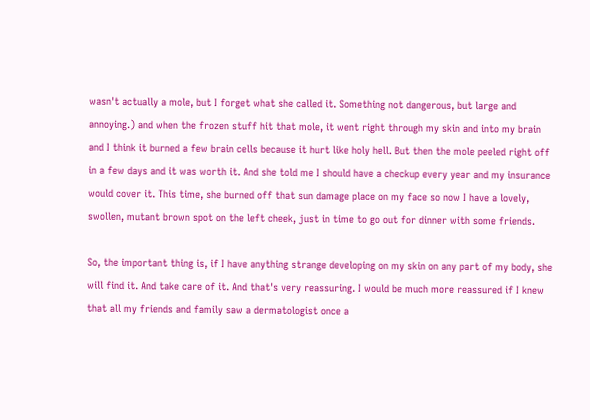wasn't actually a mole, but I forget what she called it. Something not dangerous, but large and annoying.) and when the frozen stuff hit that mole, it went right through my skin and into my brain and I think it burned a few brain cells because it hurt like holy hell. But then the mole peeled right off in a few days and it was worth it. And she told me I should have a checkup every year and my insurance would cover it. This time, she burned off that sun damage place on my face so now I have a lovely, swollen, mutant brown spot on the left cheek, just in time to go out for dinner with some friends.

So, the important thing is, if I have anything strange developing on my skin on any part of my body, she will find it. And take care of it. And that's very reassuring. I would be much more reassured if I knew that all my friends and family saw a dermatologist once a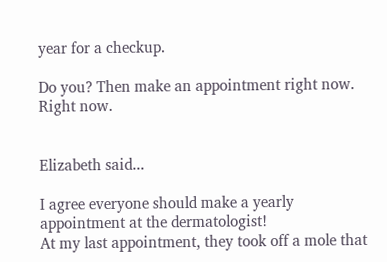year for a checkup.

Do you? Then make an appointment right now. Right now.


Elizabeth said...

I agree everyone should make a yearly appointment at the dermatologist!
At my last appointment, they took off a mole that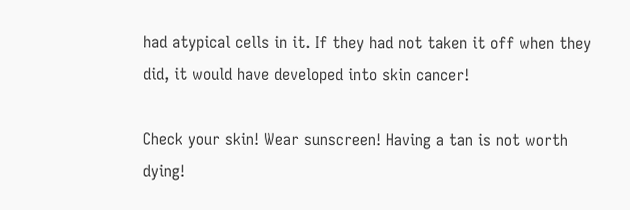had atypical cells in it. If they had not taken it off when they did, it would have developed into skin cancer!

Check your skin! Wear sunscreen! Having a tan is not worth dying!